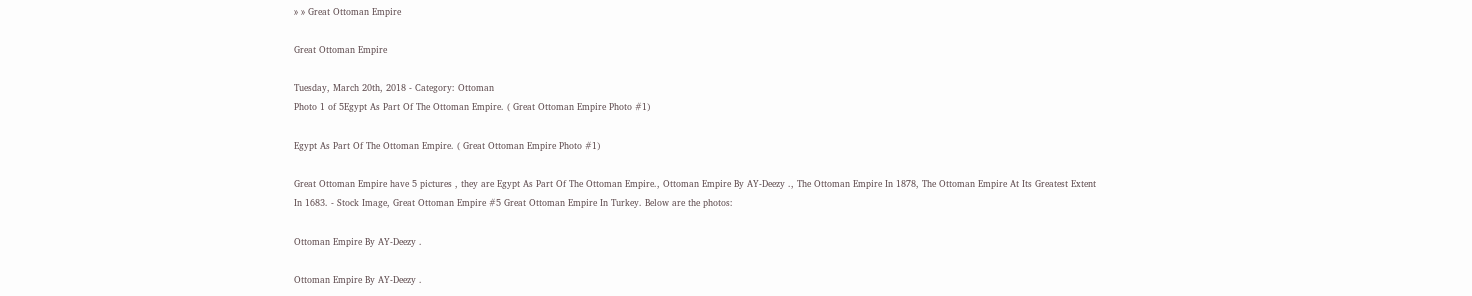» » Great Ottoman Empire

Great Ottoman Empire

Tuesday, March 20th, 2018 - Category: Ottoman
Photo 1 of 5Egypt As Part Of The Ottoman Empire. ( Great Ottoman Empire Photo #1)

Egypt As Part Of The Ottoman Empire. ( Great Ottoman Empire Photo #1)

Great Ottoman Empire have 5 pictures , they are Egypt As Part Of The Ottoman Empire., Ottoman Empire By AY-Deezy ., The Ottoman Empire In 1878, The Ottoman Empire At Its Greatest Extent In 1683. - Stock Image, Great Ottoman Empire #5 Great Ottoman Empire In Turkey. Below are the photos:

Ottoman Empire By AY-Deezy .

Ottoman Empire By AY-Deezy .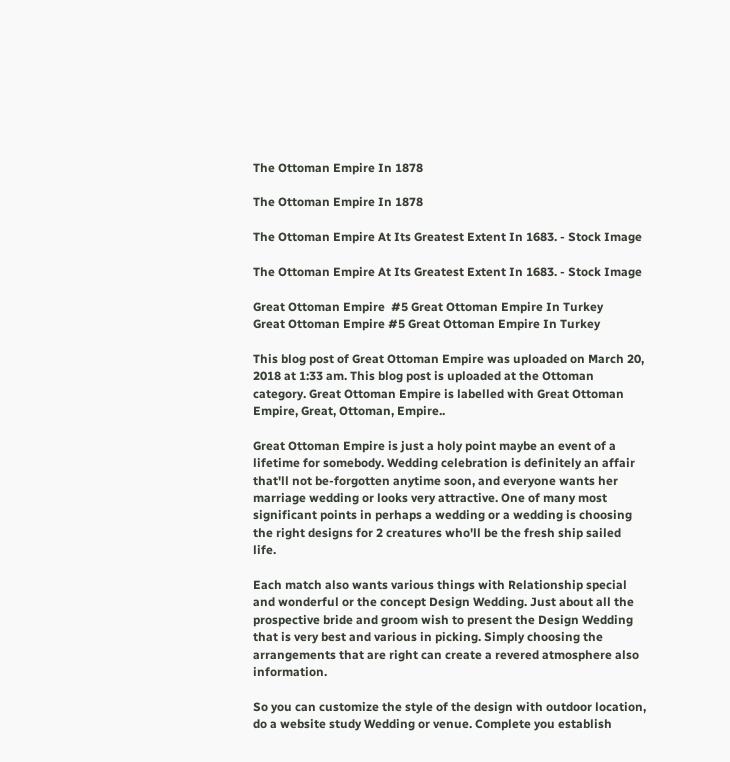The Ottoman Empire In 1878

The Ottoman Empire In 1878

The Ottoman Empire At Its Greatest Extent In 1683. - Stock Image

The Ottoman Empire At Its Greatest Extent In 1683. - Stock Image

Great Ottoman Empire  #5 Great Ottoman Empire In Turkey
Great Ottoman Empire #5 Great Ottoman Empire In Turkey

This blog post of Great Ottoman Empire was uploaded on March 20, 2018 at 1:33 am. This blog post is uploaded at the Ottoman category. Great Ottoman Empire is labelled with Great Ottoman Empire, Great, Ottoman, Empire..

Great Ottoman Empire is just a holy point maybe an event of a lifetime for somebody. Wedding celebration is definitely an affair that'll not be-forgotten anytime soon, and everyone wants her marriage wedding or looks very attractive. One of many most significant points in perhaps a wedding or a wedding is choosing the right designs for 2 creatures who'll be the fresh ship sailed life.

Each match also wants various things with Relationship special and wonderful or the concept Design Wedding. Just about all the prospective bride and groom wish to present the Design Wedding that is very best and various in picking. Simply choosing the arrangements that are right can create a revered atmosphere also information.

So you can customize the style of the design with outdoor location, do a website study Wedding or venue. Complete you establish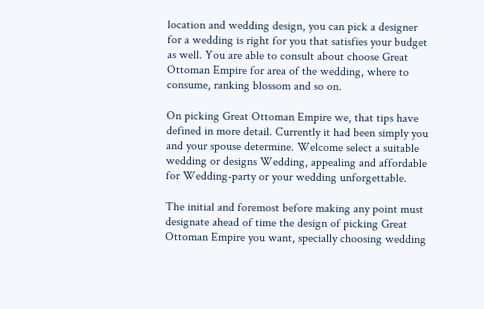location and wedding design, you can pick a designer for a wedding is right for you that satisfies your budget as well. You are able to consult about choose Great Ottoman Empire for area of the wedding, where to consume, ranking blossom and so on.

On picking Great Ottoman Empire we, that tips have defined in more detail. Currently it had been simply you and your spouse determine. Welcome select a suitable wedding or designs Wedding, appealing and affordable for Wedding-party or your wedding unforgettable.

The initial and foremost before making any point must designate ahead of time the design of picking Great Ottoman Empire you want, specially choosing wedding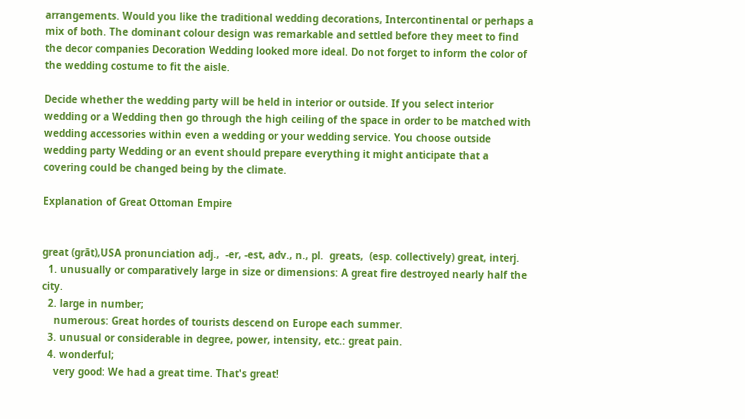arrangements. Would you like the traditional wedding decorations, Intercontinental or perhaps a mix of both. The dominant colour design was remarkable and settled before they meet to find the decor companies Decoration Wedding looked more ideal. Do not forget to inform the color of the wedding costume to fit the aisle.

Decide whether the wedding party will be held in interior or outside. If you select interior wedding or a Wedding then go through the high ceiling of the space in order to be matched with wedding accessories within even a wedding or your wedding service. You choose outside wedding party Wedding or an event should prepare everything it might anticipate that a covering could be changed being by the climate.

Explanation of Great Ottoman Empire


great (grāt),USA pronunciation adj.,  -er, -est, adv., n., pl.  greats,  (esp. collectively) great, interj.
  1. unusually or comparatively large in size or dimensions: A great fire destroyed nearly half the city.
  2. large in number;
    numerous: Great hordes of tourists descend on Europe each summer.
  3. unusual or considerable in degree, power, intensity, etc.: great pain.
  4. wonderful;
    very good: We had a great time. That's great!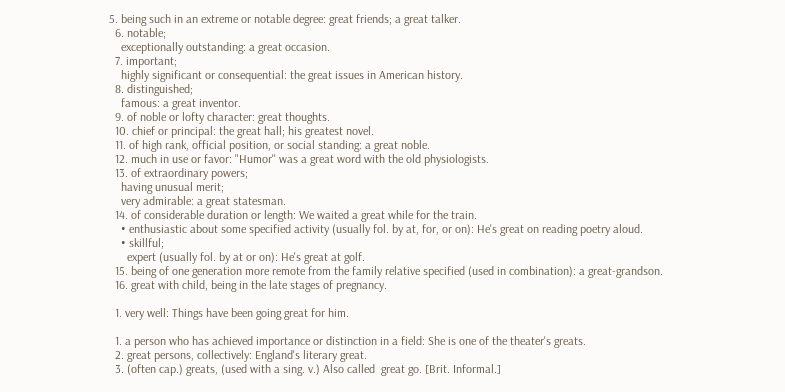5. being such in an extreme or notable degree: great friends; a great talker.
  6. notable;
    exceptionally outstanding: a great occasion.
  7. important;
    highly significant or consequential: the great issues in American history.
  8. distinguished;
    famous: a great inventor.
  9. of noble or lofty character: great thoughts.
  10. chief or principal: the great hall; his greatest novel.
  11. of high rank, official position, or social standing: a great noble.
  12. much in use or favor: "Humor'' was a great word with the old physiologists.
  13. of extraordinary powers;
    having unusual merit;
    very admirable: a great statesman.
  14. of considerable duration or length: We waited a great while for the train.
    • enthusiastic about some specified activity (usually fol. by at, for, or on): He's great on reading poetry aloud.
    • skillful;
      expert (usually fol. by at or on): He's great at golf.
  15. being of one generation more remote from the family relative specified (used in combination): a great-grandson.
  16. great with child, being in the late stages of pregnancy.

  1. very well: Things have been going great for him.

  1. a person who has achieved importance or distinction in a field: She is one of the theater's greats.
  2. great persons, collectively: England's literary great.
  3. (often cap.) greats, (used with a sing. v.) Also called  great go. [Brit. Informal.]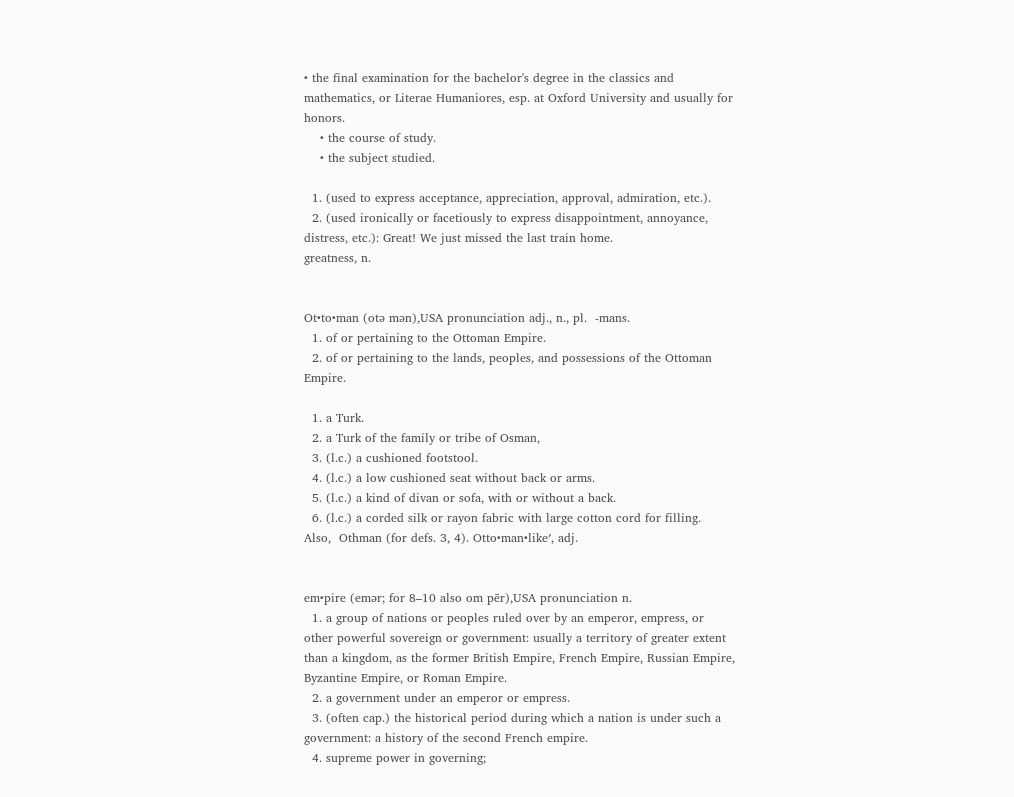• the final examination for the bachelor's degree in the classics and mathematics, or Literae Humaniores, esp. at Oxford University and usually for honors.
    • the course of study.
    • the subject studied.

  1. (used to express acceptance, appreciation, approval, admiration, etc.).
  2. (used ironically or facetiously to express disappointment, annoyance, distress, etc.): Great! We just missed the last train home.
greatness, n.


Ot•to•man (otə mən),USA pronunciation adj., n., pl.  -mans.
  1. of or pertaining to the Ottoman Empire.
  2. of or pertaining to the lands, peoples, and possessions of the Ottoman Empire.

  1. a Turk.
  2. a Turk of the family or tribe of Osman,
  3. (l.c.) a cushioned footstool.
  4. (l.c.) a low cushioned seat without back or arms.
  5. (l.c.) a kind of divan or sofa, with or without a back.
  6. (l.c.) a corded silk or rayon fabric with large cotton cord for filling.
Also,  Othman (for defs. 3, 4). Otto•man•like′, adj.


em•pire (emər; for 8–10 also om pēr),USA pronunciation n.
  1. a group of nations or peoples ruled over by an emperor, empress, or other powerful sovereign or government: usually a territory of greater extent than a kingdom, as the former British Empire, French Empire, Russian Empire, Byzantine Empire, or Roman Empire.
  2. a government under an emperor or empress.
  3. (often cap.) the historical period during which a nation is under such a government: a history of the second French empire.
  4. supreme power in governing;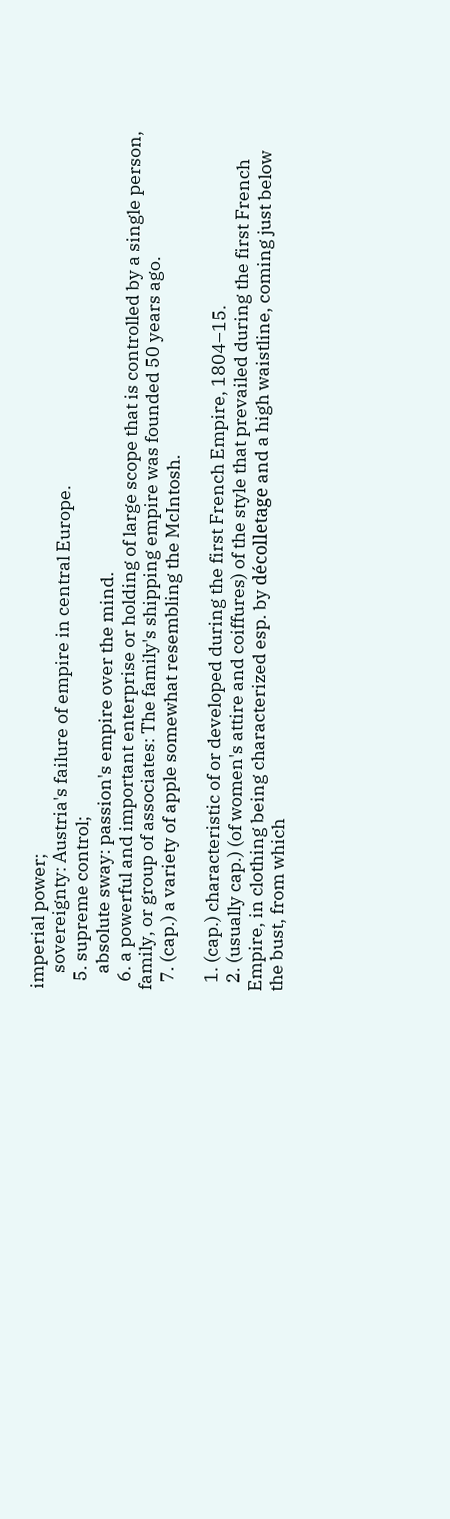imperial power;
    sovereignty: Austria's failure of empire in central Europe.
  5. supreme control;
    absolute sway: passion's empire over the mind.
  6. a powerful and important enterprise or holding of large scope that is controlled by a single person, family, or group of associates: The family's shipping empire was founded 50 years ago.
  7. (cap.) a variety of apple somewhat resembling the McIntosh.

  1. (cap.) characteristic of or developed during the first French Empire, 1804–15.
  2. (usually cap.) (of women's attire and coiffures) of the style that prevailed during the first French Empire, in clothing being characterized esp. by décolletage and a high waistline, coming just below the bust, from which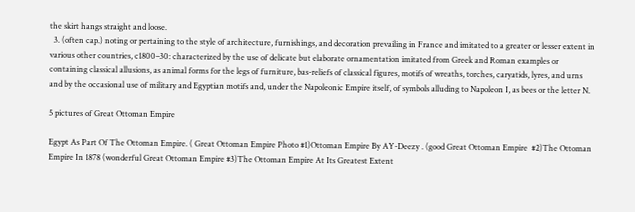the skirt hangs straight and loose.
  3. (often cap.) noting or pertaining to the style of architecture, furnishings, and decoration prevailing in France and imitated to a greater or lesser extent in various other countries, c1800–30: characterized by the use of delicate but elaborate ornamentation imitated from Greek and Roman examples or containing classical allusions, as animal forms for the legs of furniture, bas-reliefs of classical figures, motifs of wreaths, torches, caryatids, lyres, and urns and by the occasional use of military and Egyptian motifs and, under the Napoleonic Empire itself, of symbols alluding to Napoleon I, as bees or the letter N.

5 pictures of Great Ottoman Empire

Egypt As Part Of The Ottoman Empire. ( Great Ottoman Empire Photo #1)Ottoman Empire By AY-Deezy . (good Great Ottoman Empire  #2)The Ottoman Empire In 1878 (wonderful Great Ottoman Empire #3)The Ottoman Empire At Its Greatest Extent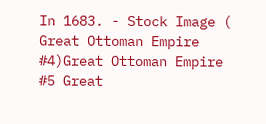In 1683. - Stock Image ( Great Ottoman Empire  #4)Great Ottoman Empire  #5 Great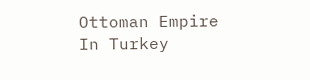Ottoman Empire In Turkey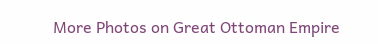More Photos on Great Ottoman Empire